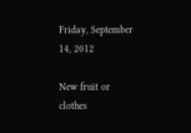Friday, September 14, 2012

New fruit or clothes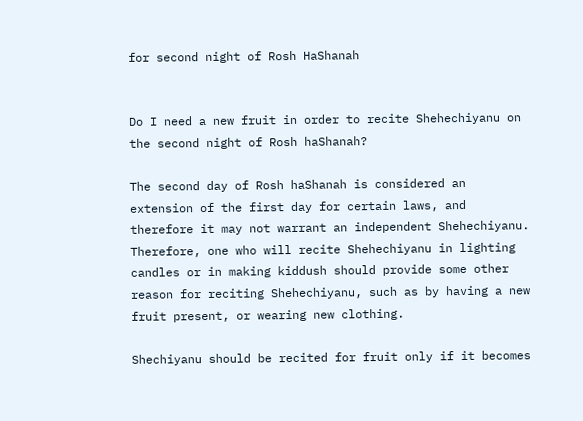for second night of Rosh HaShanah


Do I need a new fruit in order to recite Shehechiyanu on the second night of Rosh haShanah?

The second day of Rosh haShanah is considered an extension of the first day for certain laws, and therefore it may not warrant an independent Shehechiyanu. Therefore, one who will recite Shehechiyanu in lighting candles or in making kiddush should provide some other reason for reciting Shehechiyanu, such as by having a new fruit present, or wearing new clothing.

Shechiyanu should be recited for fruit only if it becomes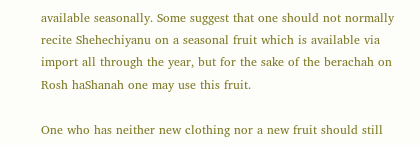available seasonally. Some suggest that one should not normally recite Shehechiyanu on a seasonal fruit which is available via import all through the year, but for the sake of the berachah on Rosh haShanah one may use this fruit.

One who has neither new clothing nor a new fruit should still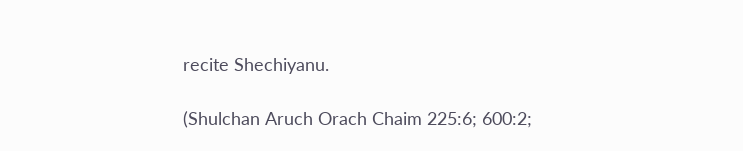recite Shechiyanu.

(Shulchan Aruch Orach Chaim 225:6; 600:2;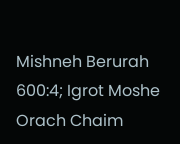Mishneh Berurah 600:4; Igrot Moshe Orach Chaim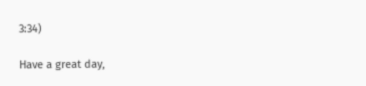3:34)

Have a great day,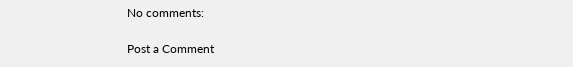No comments:

Post a Comment